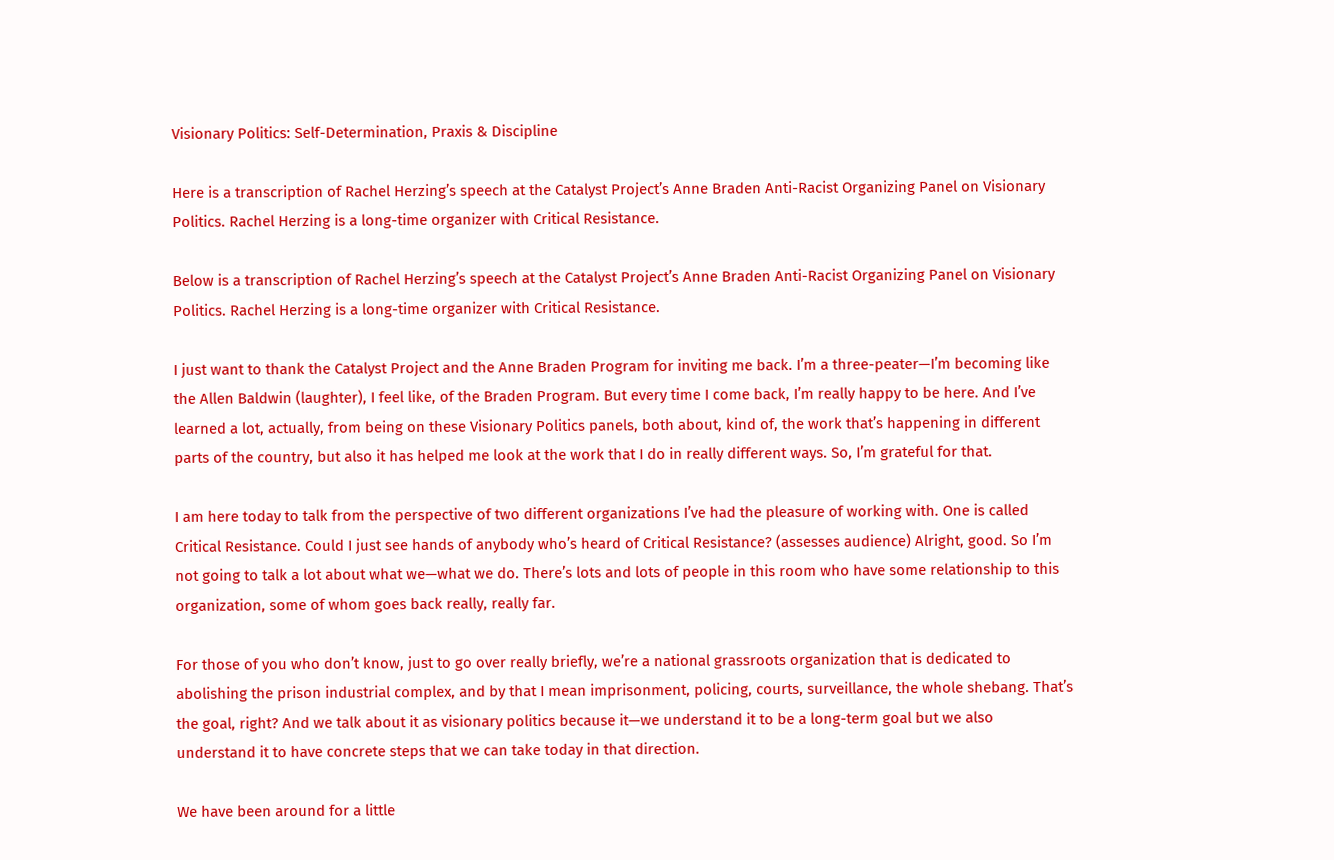Visionary Politics: Self-Determination, Praxis & Discipline

Here is a transcription of Rachel Herzing’s speech at the Catalyst Project’s Anne Braden Anti-Racist Organizing Panel on Visionary Politics. Rachel Herzing is a long-time organizer with Critical Resistance.

Below is a transcription of Rachel Herzing’s speech at the Catalyst Project’s Anne Braden Anti-Racist Organizing Panel on Visionary Politics. Rachel Herzing is a long-time organizer with Critical Resistance.

I just want to thank the Catalyst Project and the Anne Braden Program for inviting me back. I’m a three-peater—I’m becoming like the Allen Baldwin (laughter), I feel like, of the Braden Program. But every time I come back, I’m really happy to be here. And I’ve learned a lot, actually, from being on these Visionary Politics panels, both about, kind of, the work that’s happening in different parts of the country, but also it has helped me look at the work that I do in really different ways. So, I’m grateful for that.

I am here today to talk from the perspective of two different organizations I’ve had the pleasure of working with. One is called Critical Resistance. Could I just see hands of anybody who’s heard of Critical Resistance? (assesses audience) Alright, good. So I’m not going to talk a lot about what we—what we do. There’s lots and lots of people in this room who have some relationship to this organization, some of whom goes back really, really far.

For those of you who don’t know, just to go over really briefly, we’re a national grassroots organization that is dedicated to abolishing the prison industrial complex, and by that I mean imprisonment, policing, courts, surveillance, the whole shebang. That’s the goal, right? And we talk about it as visionary politics because it—we understand it to be a long-term goal but we also understand it to have concrete steps that we can take today in that direction.

We have been around for a little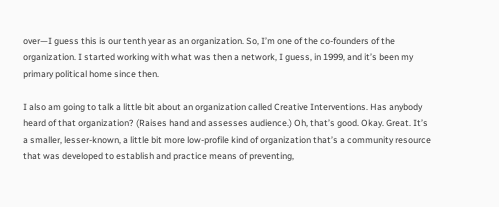over—I guess this is our tenth year as an organization. So, I’m one of the co-founders of the organization. I started working with what was then a network, I guess, in 1999, and it’s been my primary political home since then.

I also am going to talk a little bit about an organization called Creative Interventions. Has anybody heard of that organization? (Raises hand and assesses audience.) Oh, that’s good. Okay. Great. It’s a smaller, lesser-known, a little bit more low-profile kind of organization that’s a community resource that was developed to establish and practice means of preventing,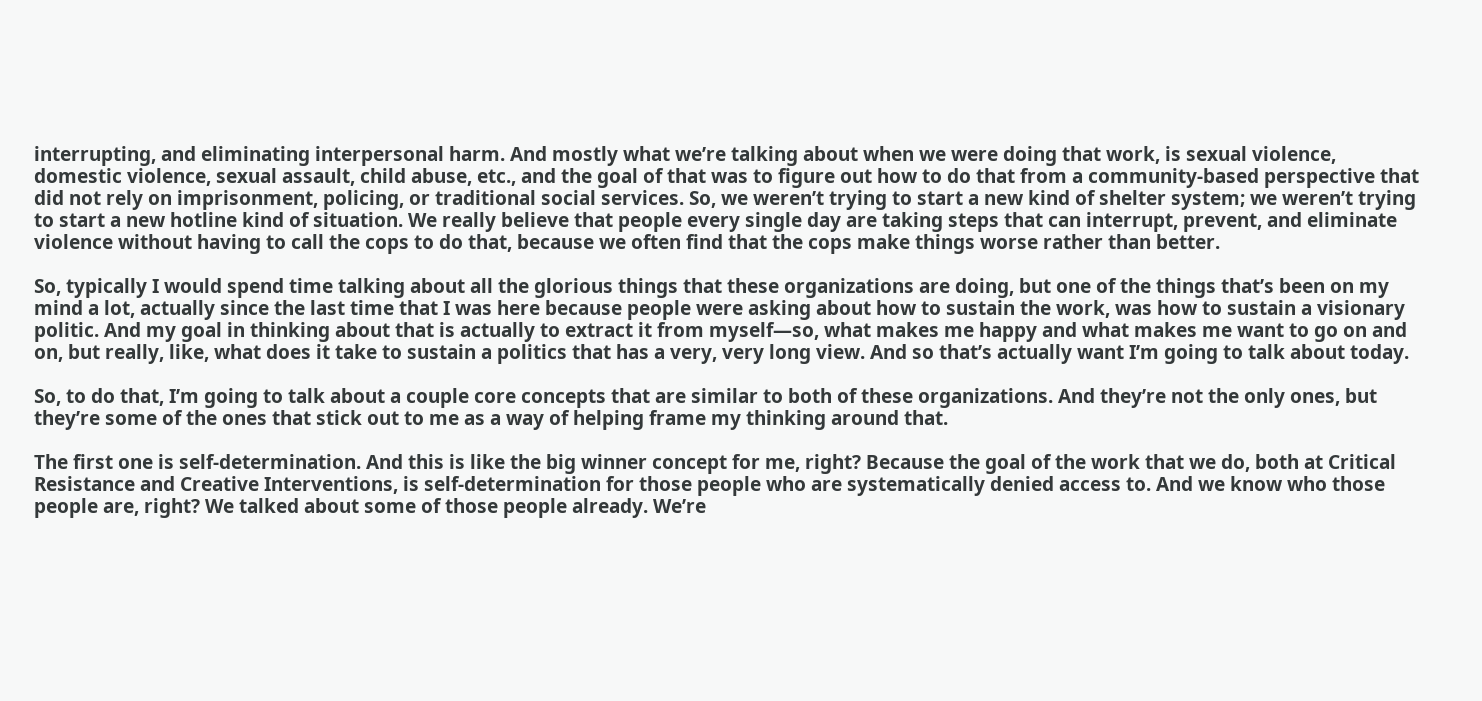interrupting, and eliminating interpersonal harm. And mostly what we’re talking about when we were doing that work, is sexual violence, domestic violence, sexual assault, child abuse, etc., and the goal of that was to figure out how to do that from a community-based perspective that did not rely on imprisonment, policing, or traditional social services. So, we weren’t trying to start a new kind of shelter system; we weren’t trying to start a new hotline kind of situation. We really believe that people every single day are taking steps that can interrupt, prevent, and eliminate violence without having to call the cops to do that, because we often find that the cops make things worse rather than better.

So, typically I would spend time talking about all the glorious things that these organizations are doing, but one of the things that’s been on my mind a lot, actually since the last time that I was here because people were asking about how to sustain the work, was how to sustain a visionary politic. And my goal in thinking about that is actually to extract it from myself—so, what makes me happy and what makes me want to go on and on, but really, like, what does it take to sustain a politics that has a very, very long view. And so that’s actually want I’m going to talk about today.

So, to do that, I’m going to talk about a couple core concepts that are similar to both of these organizations. And they’re not the only ones, but they’re some of the ones that stick out to me as a way of helping frame my thinking around that.

The first one is self-determination. And this is like the big winner concept for me, right? Because the goal of the work that we do, both at Critical Resistance and Creative Interventions, is self-determination for those people who are systematically denied access to. And we know who those people are, right? We talked about some of those people already. We’re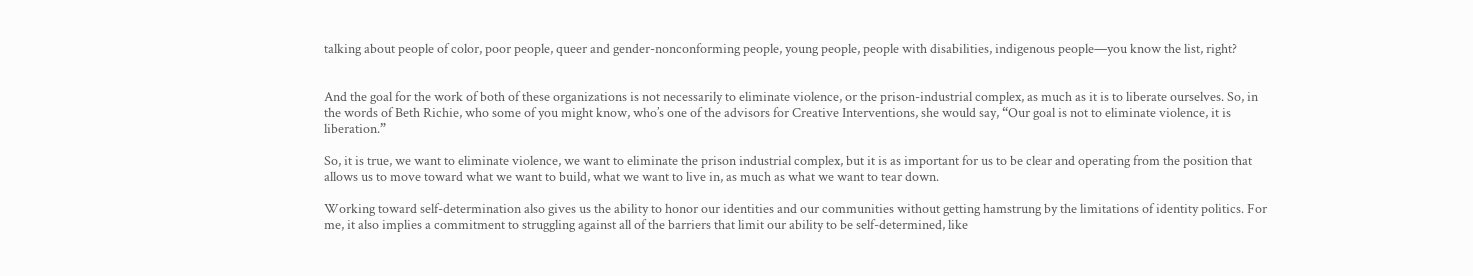talking about people of color, poor people, queer and gender-nonconforming people, young people, people with disabilities, indigenous people—you know the list, right?


And the goal for the work of both of these organizations is not necessarily to eliminate violence, or the prison-industrial complex, as much as it is to liberate ourselves. So, in the words of Beth Richie, who some of you might know, who’s one of the advisors for Creative Interventions, she would say, “Our goal is not to eliminate violence, it is liberation.”

So, it is true, we want to eliminate violence, we want to eliminate the prison industrial complex, but it is as important for us to be clear and operating from the position that allows us to move toward what we want to build, what we want to live in, as much as what we want to tear down.

Working toward self-determination also gives us the ability to honor our identities and our communities without getting hamstrung by the limitations of identity politics. For me, it also implies a commitment to struggling against all of the barriers that limit our ability to be self-determined, like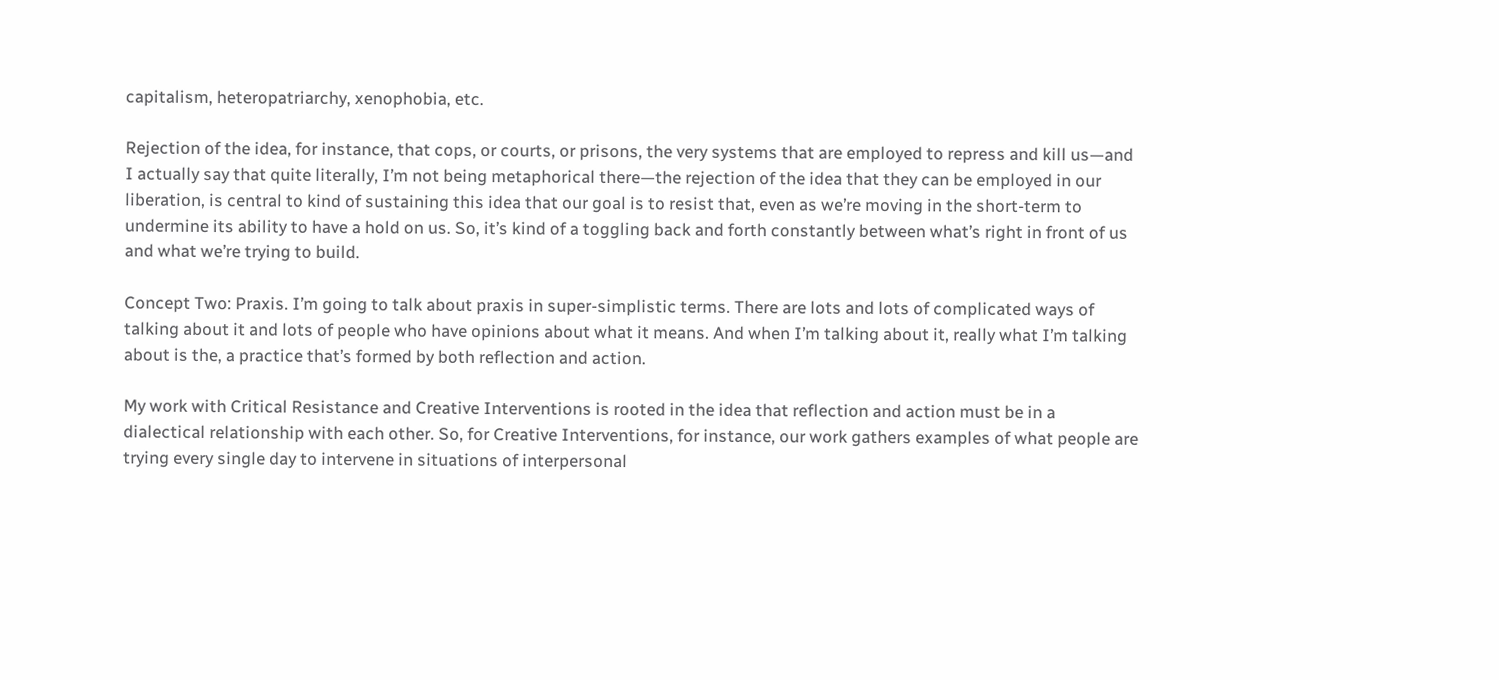capitalism, heteropatriarchy, xenophobia, etc.

Rejection of the idea, for instance, that cops, or courts, or prisons, the very systems that are employed to repress and kill us—and I actually say that quite literally, I’m not being metaphorical there—the rejection of the idea that they can be employed in our liberation, is central to kind of sustaining this idea that our goal is to resist that, even as we’re moving in the short-term to undermine its ability to have a hold on us. So, it’s kind of a toggling back and forth constantly between what’s right in front of us and what we’re trying to build.

Concept Two: Praxis. I’m going to talk about praxis in super-simplistic terms. There are lots and lots of complicated ways of talking about it and lots of people who have opinions about what it means. And when I’m talking about it, really what I’m talking about is the, a practice that’s formed by both reflection and action.

My work with Critical Resistance and Creative Interventions is rooted in the idea that reflection and action must be in a dialectical relationship with each other. So, for Creative Interventions, for instance, our work gathers examples of what people are trying every single day to intervene in situations of interpersonal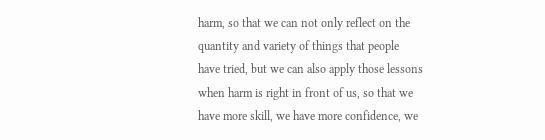harm, so that we can not only reflect on the quantity and variety of things that people have tried, but we can also apply those lessons when harm is right in front of us, so that we have more skill, we have more confidence, we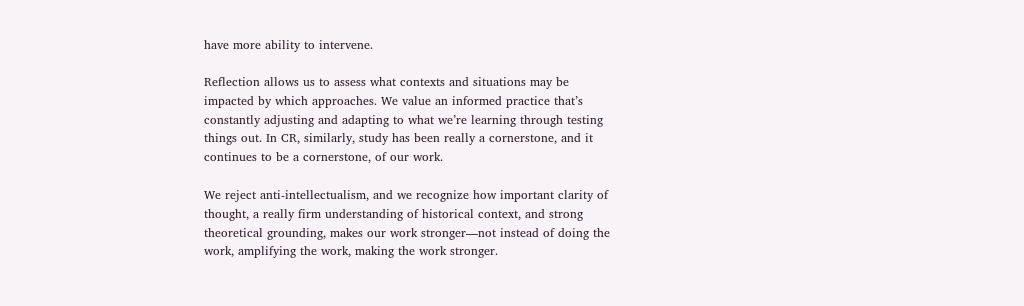have more ability to intervene.

Reflection allows us to assess what contexts and situations may be impacted by which approaches. We value an informed practice that’s constantly adjusting and adapting to what we’re learning through testing things out. In CR, similarly, study has been really a cornerstone, and it continues to be a cornerstone, of our work.

We reject anti-intellectualism, and we recognize how important clarity of thought, a really firm understanding of historical context, and strong theoretical grounding, makes our work stronger—not instead of doing the work, amplifying the work, making the work stronger.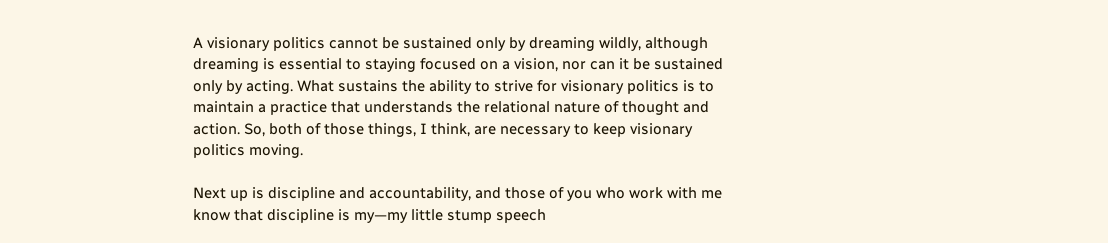A visionary politics cannot be sustained only by dreaming wildly, although dreaming is essential to staying focused on a vision, nor can it be sustained only by acting. What sustains the ability to strive for visionary politics is to maintain a practice that understands the relational nature of thought and action. So, both of those things, I think, are necessary to keep visionary politics moving.

Next up is discipline and accountability, and those of you who work with me know that discipline is my—my little stump speech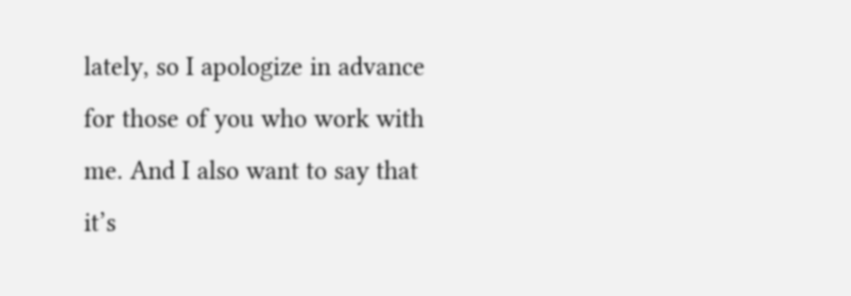lately, so I apologize in advance for those of you who work with me. And I also want to say that it’s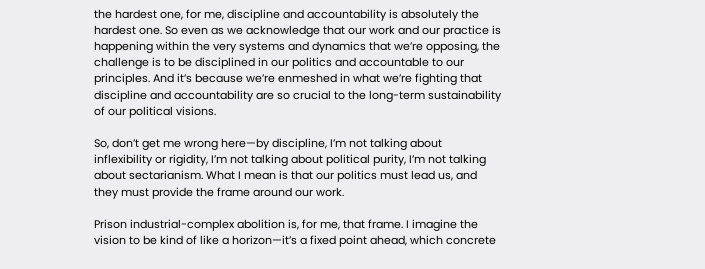the hardest one, for me, discipline and accountability is absolutely the hardest one. So even as we acknowledge that our work and our practice is happening within the very systems and dynamics that we’re opposing, the challenge is to be disciplined in our politics and accountable to our principles. And it’s because we’re enmeshed in what we’re fighting that discipline and accountability are so crucial to the long-term sustainability of our political visions.

So, don’t get me wrong here—by discipline, I’m not talking about inflexibility or rigidity, I’m not talking about political purity, I’m not talking about sectarianism. What I mean is that our politics must lead us, and they must provide the frame around our work.

Prison industrial-complex abolition is, for me, that frame. I imagine the vision to be kind of like a horizon—it’s a fixed point ahead, which concrete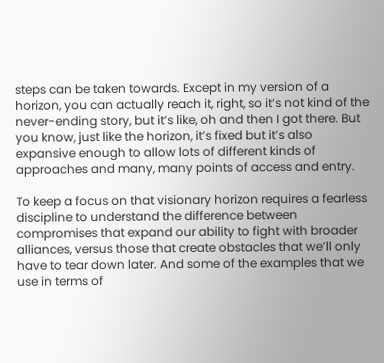steps can be taken towards. Except in my version of a horizon, you can actually reach it, right, so it’s not kind of the never-ending story, but it’s like, oh and then I got there. But you know, just like the horizon, it’s fixed but it’s also expansive enough to allow lots of different kinds of approaches and many, many points of access and entry.

To keep a focus on that visionary horizon requires a fearless discipline to understand the difference between compromises that expand our ability to fight with broader alliances, versus those that create obstacles that we’ll only have to tear down later. And some of the examples that we use in terms of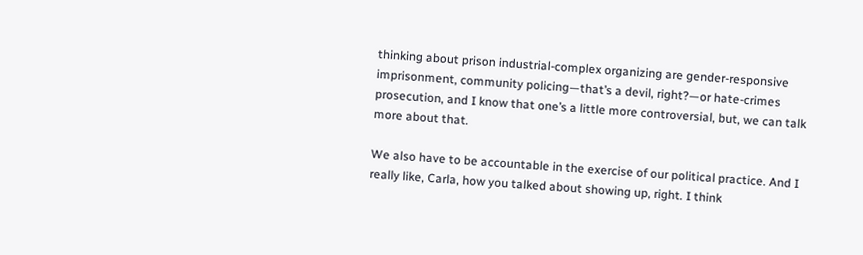thinking about prison industrial-complex organizing are gender-responsive imprisonment, community policing—that’s a devil, right?—or hate-crimes prosecution, and I know that one’s a little more controversial, but, we can talk more about that.

We also have to be accountable in the exercise of our political practice. And I really like, Carla, how you talked about showing up, right. I think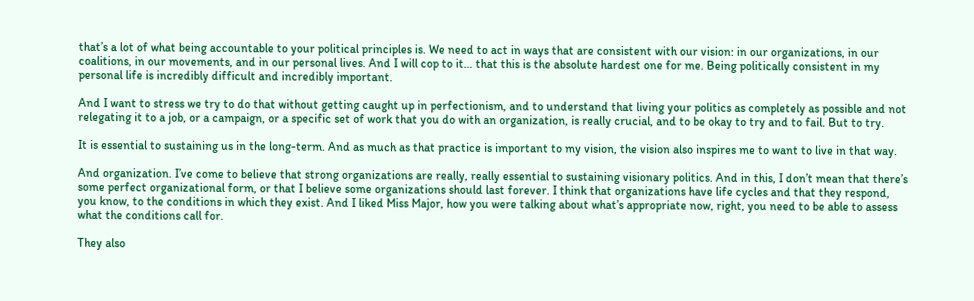that’s a lot of what being accountable to your political principles is. We need to act in ways that are consistent with our vision: in our organizations, in our coalitions, in our movements, and in our personal lives. And I will cop to it… that this is the absolute hardest one for me. Being politically consistent in my personal life is incredibly difficult and incredibly important.

And I want to stress we try to do that without getting caught up in perfectionism, and to understand that living your politics as completely as possible and not relegating it to a job, or a campaign, or a specific set of work that you do with an organization, is really crucial, and to be okay to try and to fail. But to try.

It is essential to sustaining us in the long-term. And as much as that practice is important to my vision, the vision also inspires me to want to live in that way.

And organization. I’ve come to believe that strong organizations are really, really essential to sustaining visionary politics. And in this, I don’t mean that there’s some perfect organizational form, or that I believe some organizations should last forever. I think that organizations have life cycles and that they respond, you know, to the conditions in which they exist. And I liked Miss Major, how you were talking about what’s appropriate now, right, you need to be able to assess what the conditions call for.

They also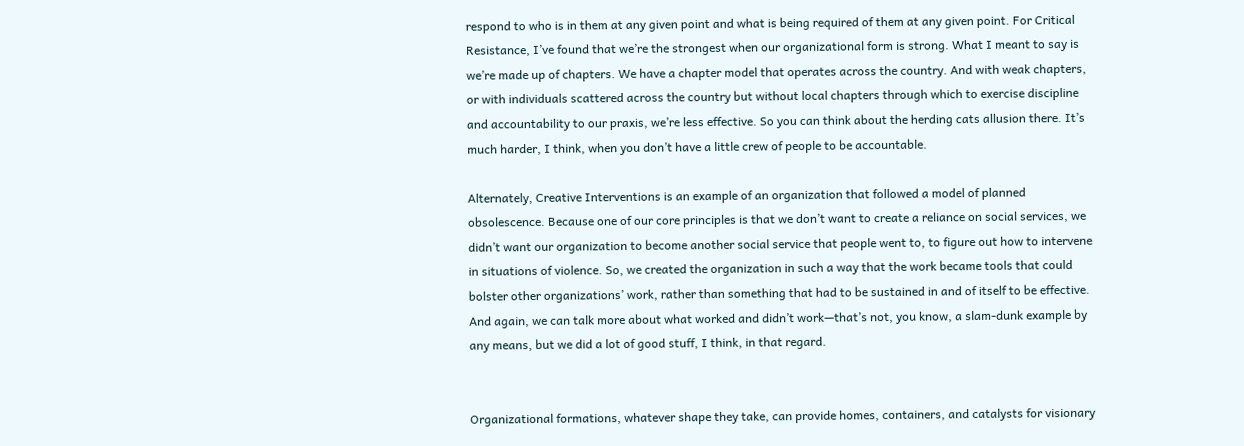respond to who is in them at any given point and what is being required of them at any given point. For Critical Resistance, I’ve found that we’re the strongest when our organizational form is strong. What I meant to say is we’re made up of chapters. We have a chapter model that operates across the country. And with weak chapters, or with individuals scattered across the country but without local chapters through which to exercise discipline and accountability to our praxis, we’re less effective. So you can think about the herding cats allusion there. It’s much harder, I think, when you don’t have a little crew of people to be accountable.

Alternately, Creative Interventions is an example of an organization that followed a model of planned obsolescence. Because one of our core principles is that we don’t want to create a reliance on social services, we didn’t want our organization to become another social service that people went to, to figure out how to intervene in situations of violence. So, we created the organization in such a way that the work became tools that could bolster other organizations’ work, rather than something that had to be sustained in and of itself to be effective. And again, we can talk more about what worked and didn’t work—that’s not, you know, a slam-dunk example by any means, but we did a lot of good stuff, I think, in that regard.


Organizational formations, whatever shape they take, can provide homes, containers, and catalysts for visionary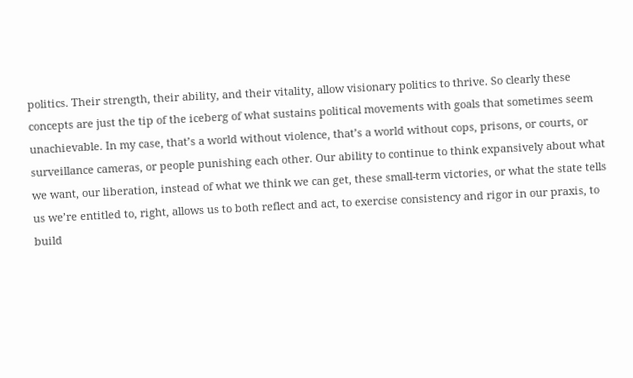politics. Their strength, their ability, and their vitality, allow visionary politics to thrive. So clearly these concepts are just the tip of the iceberg of what sustains political movements with goals that sometimes seem unachievable. In my case, that’s a world without violence, that’s a world without cops, prisons, or courts, or surveillance cameras, or people punishing each other. Our ability to continue to think expansively about what we want, our liberation, instead of what we think we can get, these small-term victories, or what the state tells us we’re entitled to, right, allows us to both reflect and act, to exercise consistency and rigor in our praxis, to build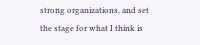strong organizations, and set the stage for what I think is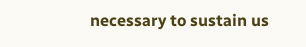necessary to sustain us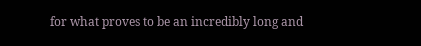for what proves to be an incredibly long and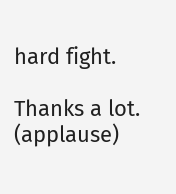hard fight.

Thanks a lot. (applause)